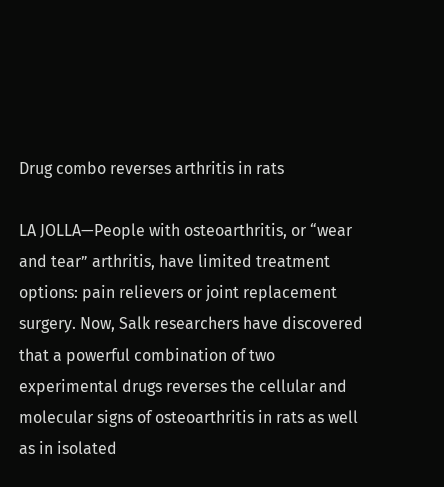Drug combo reverses arthritis in rats

LA JOLLA—People with osteoarthritis, or “wear and tear” arthritis, have limited treatment options: pain relievers or joint replacement surgery. Now, Salk researchers have discovered that a powerful combination of two experimental drugs reverses the cellular and molecular signs of osteoarthritis in rats as well as in isolated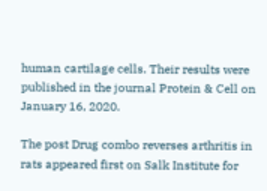human cartilage cells. Their results were published in the journal Protein & Cell on January 16, 2020.

The post Drug combo reverses arthritis in rats appeared first on Salk Institute for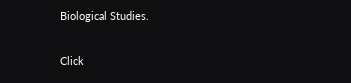Biological Studies.

Click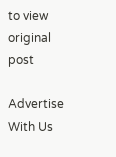to view original post

Advertise With Us